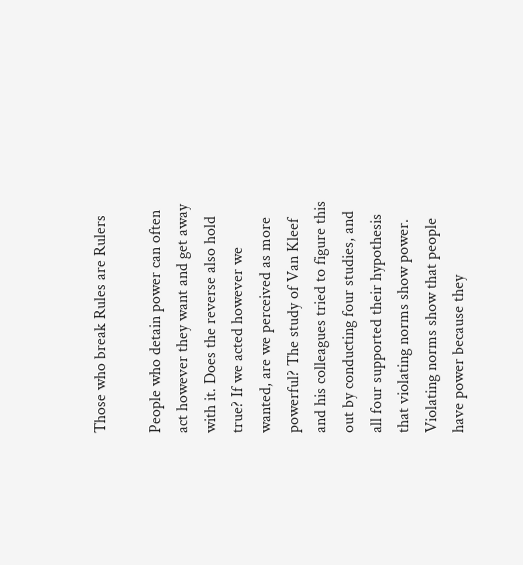Those who break Rules are Rulers

People who detain power can often act however they want and get away with it. Does the reverse also hold true? If we acted however we wanted, are we perceived as more powerful? The study of Van Kleef and his colleagues tried to figure this out by conducting four studies, and all four supported their hypothesis that violating norms show power. Violating norms show that people have power because they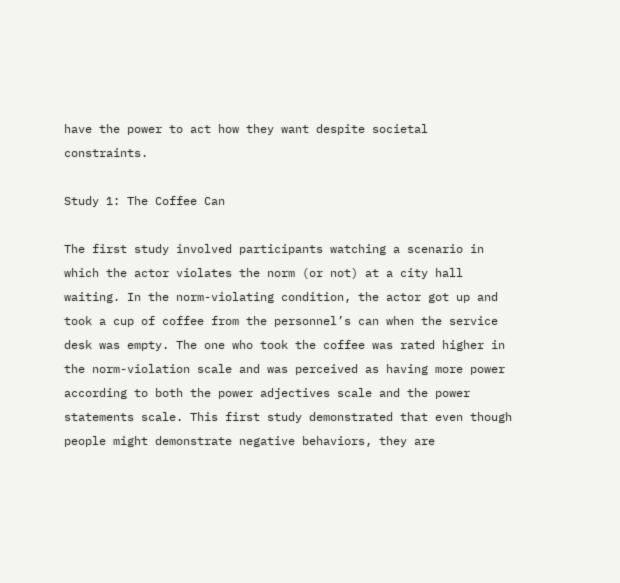have the power to act how they want despite societal constraints.

Study 1: The Coffee Can

The first study involved participants watching a scenario in which the actor violates the norm (or not) at a city hall waiting. In the norm-violating condition, the actor got up and took a cup of coffee from the personnel’s can when the service desk was empty. The one who took the coffee was rated higher in the norm-violation scale and was perceived as having more power according to both the power adjectives scale and the power statements scale. This first study demonstrated that even though people might demonstrate negative behaviors, they are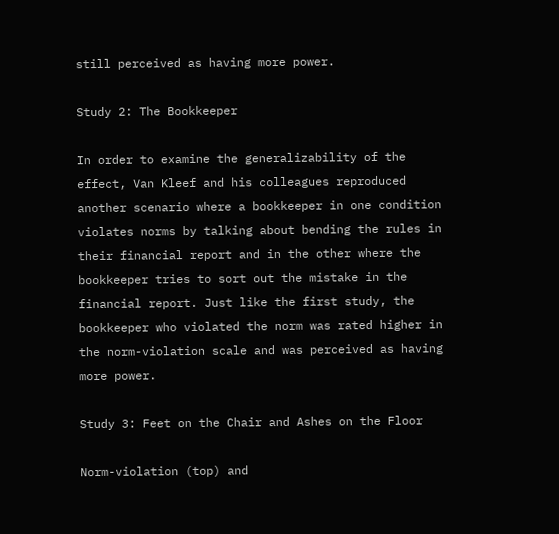still perceived as having more power.

Study 2: The Bookkeeper

In order to examine the generalizability of the effect, Van Kleef and his colleagues reproduced another scenario where a bookkeeper in one condition violates norms by talking about bending the rules in their financial report and in the other where the bookkeeper tries to sort out the mistake in the financial report. Just like the first study, the bookkeeper who violated the norm was rated higher in the norm-violation scale and was perceived as having more power.

Study 3: Feet on the Chair and Ashes on the Floor

Norm-violation (top) and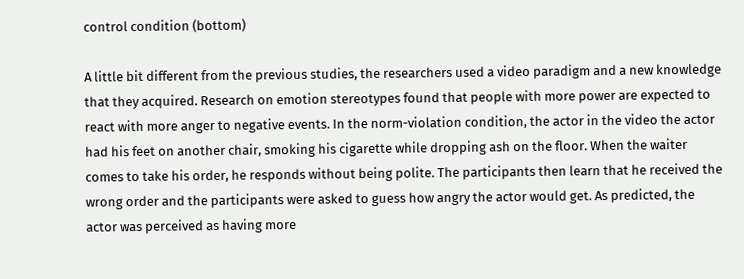control condition (bottom)

A little bit different from the previous studies, the researchers used a video paradigm and a new knowledge that they acquired. Research on emotion stereotypes found that people with more power are expected to react with more anger to negative events. In the norm-violation condition, the actor in the video the actor had his feet on another chair, smoking his cigarette while dropping ash on the floor. When the waiter comes to take his order, he responds without being polite. The participants then learn that he received the wrong order and the participants were asked to guess how angry the actor would get. As predicted, the actor was perceived as having more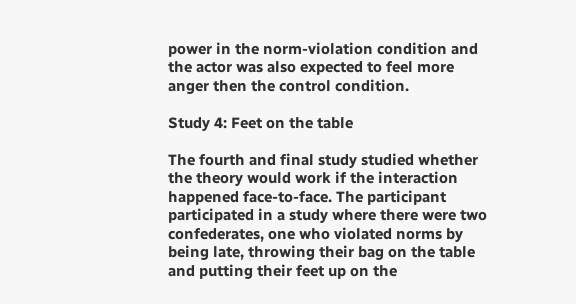power in the norm-violation condition and the actor was also expected to feel more anger then the control condition.

Study 4: Feet on the table

The fourth and final study studied whether the theory would work if the interaction happened face-to-face. The participant participated in a study where there were two confederates, one who violated norms by being late, throwing their bag on the table and putting their feet up on the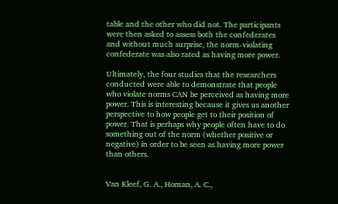table and the other who did not. The participants were then asked to assess both the confederates and without much surprise, the norm-violating confederate was also rated as having more power.

Ultimately, the four studies that the researchers conducted were able to demonstrate that people who violate norms CAN be perceived as having more power. This is interesting because it gives us another perspective to how people get to their position of power. That is perhaps why people often have to do something out of the norm (whether positive or negative) in order to be seen as having more power than others.


Van Kleef, G. A., Homan, A. C.,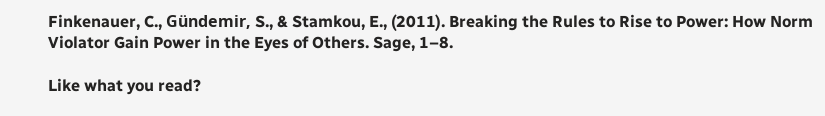Finkenauer, C., Gündemir, S., & Stamkou, E., (2011). Breaking the Rules to Rise to Power: How Norm Violator Gain Power in the Eyes of Others. Sage, 1–8.

Like what you read?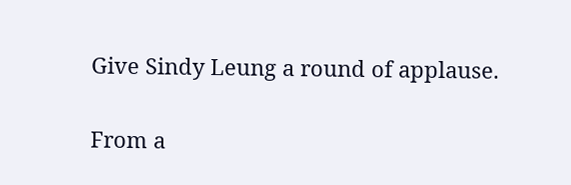Give Sindy Leung a round of applause.

From a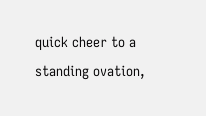quick cheer to a standing ovation,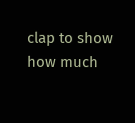clap to show how much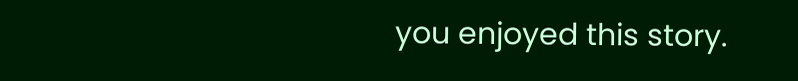you enjoyed this story.